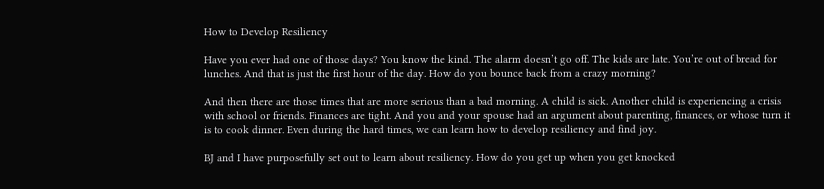How to Develop Resiliency

Have you ever had one of those days? You know the kind. The alarm doesn’t go off. The kids are late. You’re out of bread for lunches. And that is just the first hour of the day. How do you bounce back from a crazy morning?

And then there are those times that are more serious than a bad morning. A child is sick. Another child is experiencing a crisis with school or friends. Finances are tight. And you and your spouse had an argument about parenting, finances, or whose turn it is to cook dinner. Even during the hard times, we can learn how to develop resiliency and find joy.

BJ and I have purposefully set out to learn about resiliency. How do you get up when you get knocked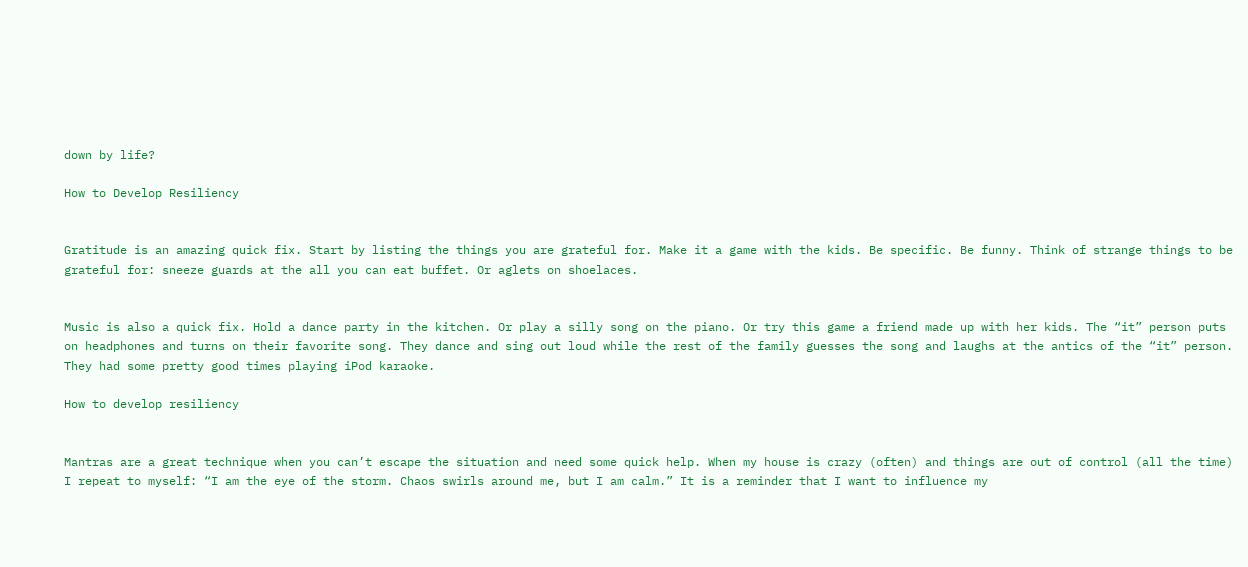down by life?

How to Develop Resiliency


Gratitude is an amazing quick fix. Start by listing the things you are grateful for. Make it a game with the kids. Be specific. Be funny. Think of strange things to be grateful for: sneeze guards at the all you can eat buffet. Or aglets on shoelaces.


Music is also a quick fix. Hold a dance party in the kitchen. Or play a silly song on the piano. Or try this game a friend made up with her kids. The “it” person puts on headphones and turns on their favorite song. They dance and sing out loud while the rest of the family guesses the song and laughs at the antics of the “it” person. They had some pretty good times playing iPod karaoke.

How to develop resiliency


Mantras are a great technique when you can’t escape the situation and need some quick help. When my house is crazy (often) and things are out of control (all the time) I repeat to myself: “I am the eye of the storm. Chaos swirls around me, but I am calm.” It is a reminder that I want to influence my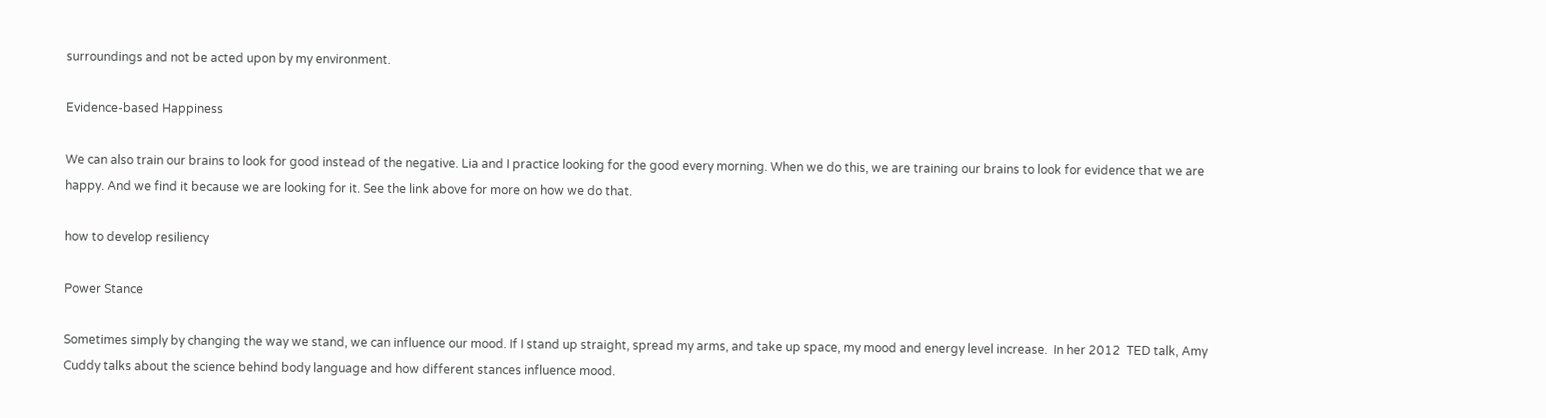surroundings and not be acted upon by my environment.

Evidence-based Happiness

We can also train our brains to look for good instead of the negative. Lia and I practice looking for the good every morning. When we do this, we are training our brains to look for evidence that we are happy. And we find it because we are looking for it. See the link above for more on how we do that.

how to develop resiliency

Power Stance

Sometimes simply by changing the way we stand, we can influence our mood. If I stand up straight, spread my arms, and take up space, my mood and energy level increase.  In her 2012  TED talk, Amy Cuddy talks about the science behind body language and how different stances influence mood.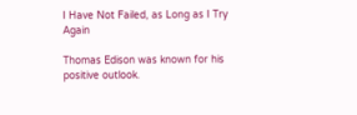I Have Not Failed, as Long as I Try Again

Thomas Edison was known for his positive outlook.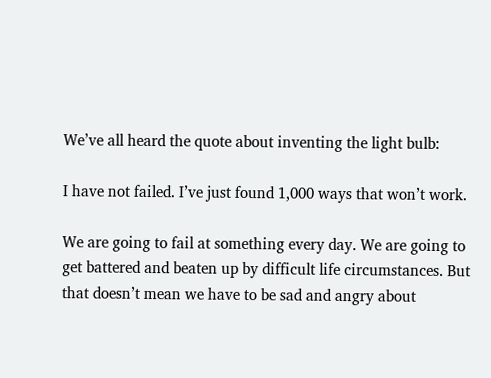We’ve all heard the quote about inventing the light bulb:

I have not failed. I’ve just found 1,000 ways that won’t work.

We are going to fail at something every day. We are going to get battered and beaten up by difficult life circumstances. But that doesn’t mean we have to be sad and angry about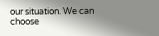our situation. We can choose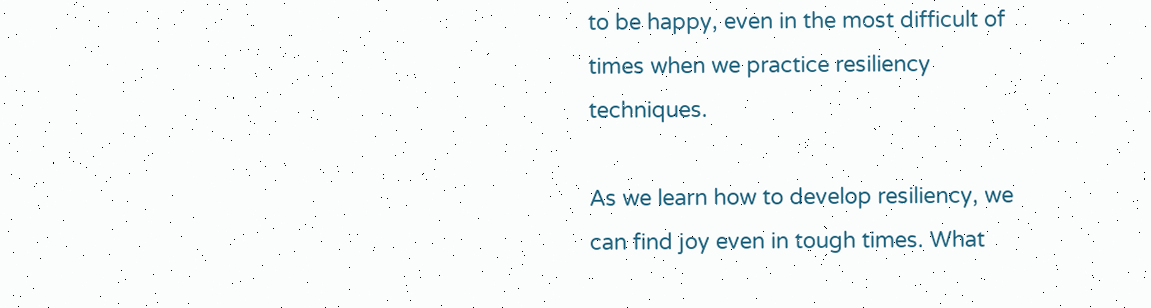to be happy, even in the most difficult of times when we practice resiliency techniques.

As we learn how to develop resiliency, we can find joy even in tough times. What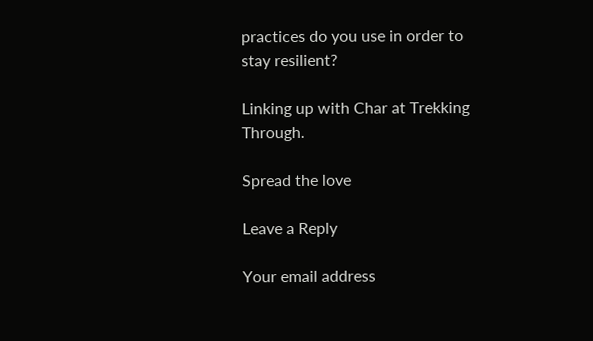practices do you use in order to stay resilient?

Linking up with Char at Trekking Through.

Spread the love

Leave a Reply

Your email address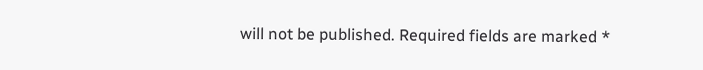will not be published. Required fields are marked *